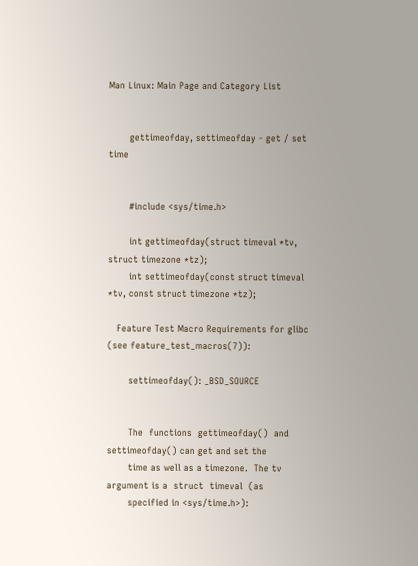Man Linux: Main Page and Category List


       gettimeofday, settimeofday - get / set time


       #include <sys/time.h>

       int gettimeofday(struct timeval *tv, struct timezone *tz);
       int settimeofday(const struct timeval *tv, const struct timezone *tz);

   Feature Test Macro Requirements for glibc (see feature_test_macros(7)):

       settimeofday(): _BSD_SOURCE


       The  functions  gettimeofday()  and  settimeofday() can get and set the
       time as well as a timezone.  The tv argument is a  struct  timeval  (as
       specified in <sys/time.h>):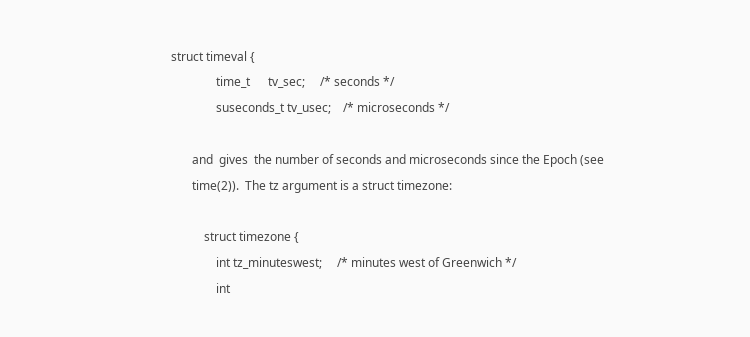struct timeval {
               time_t      tv_sec;     /* seconds */
               suseconds_t tv_usec;    /* microseconds */

       and  gives  the number of seconds and microseconds since the Epoch (see
       time(2)).  The tz argument is a struct timezone:

           struct timezone {
               int tz_minuteswest;     /* minutes west of Greenwich */
               int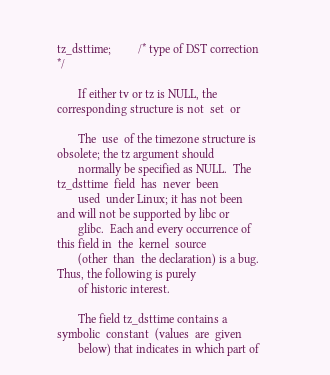tz_dsttime;         /* type of DST correction */

       If either tv or tz is NULL, the corresponding structure is not  set  or

       The  use  of the timezone structure is obsolete; the tz argument should
       normally be specified as NULL.  The tz_dsttime  field  has  never  been
       used  under Linux; it has not been and will not be supported by libc or
       glibc.  Each and every occurrence of this field in  the  kernel  source
       (other  than  the declaration) is a bug.  Thus, the following is purely
       of historic interest.

       The field tz_dsttime contains a symbolic  constant  (values  are  given
       below) that indicates in which part of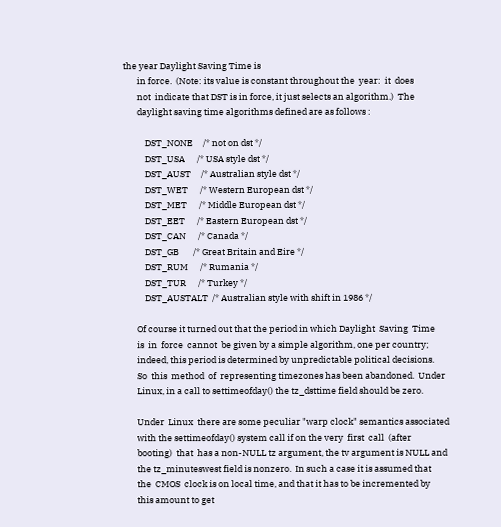the year Daylight Saving Time is
       in force.  (Note: its value is constant throughout the  year:  it  does
       not  indicate that DST is in force, it just selects an algorithm.)  The
       daylight saving time algorithms defined are as follows :

           DST_NONE     /* not on dst */
           DST_USA      /* USA style dst */
           DST_AUST     /* Australian style dst */
           DST_WET      /* Western European dst */
           DST_MET      /* Middle European dst */
           DST_EET      /* Eastern European dst */
           DST_CAN      /* Canada */
           DST_GB       /* Great Britain and Eire */
           DST_RUM      /* Rumania */
           DST_TUR      /* Turkey */
           DST_AUSTALT  /* Australian style with shift in 1986 */

       Of course it turned out that the period in which Daylight  Saving  Time
       is  in  force  cannot  be given by a simple algorithm, one per country;
       indeed, this period is determined by unpredictable political decisions.
       So  this  method  of  representing timezones has been abandoned.  Under
       Linux, in a call to settimeofday() the tz_dsttime field should be zero.

       Under  Linux  there are some peculiar "warp clock" semantics associated
       with the settimeofday() system call if on the very  first  call  (after
       booting)  that  has a non-NULL tz argument, the tv argument is NULL and
       the tz_minuteswest field is nonzero.  In such a case it is assumed that
       the  CMOS  clock is on local time, and that it has to be incremented by
       this amount to get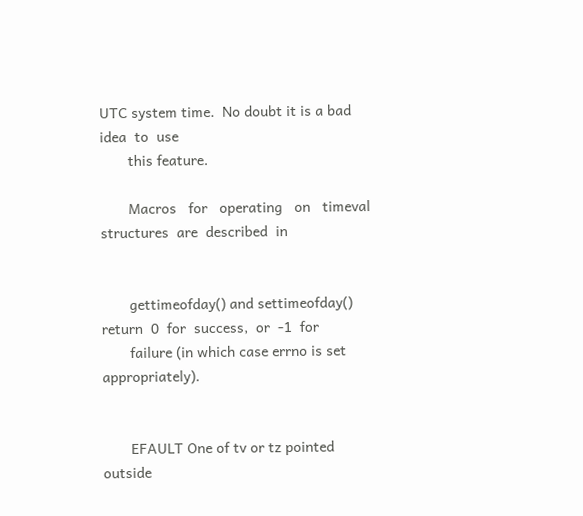UTC system time.  No doubt it is a bad idea  to  use
       this feature.

       Macros   for   operating   on   timeval  structures  are  described  in


       gettimeofday() and settimeofday() return  0  for  success,  or  -1  for
       failure (in which case errno is set appropriately).


       EFAULT One of tv or tz pointed outside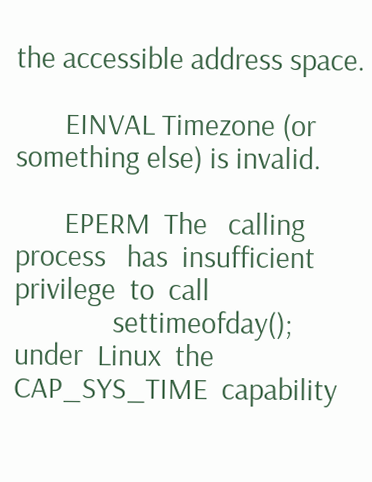the accessible address space.

       EINVAL Timezone (or something else) is invalid.

       EPERM  The   calling   process   has  insufficient  privilege  to  call
              settimeofday();  under  Linux  the  CAP_SYS_TIME  capability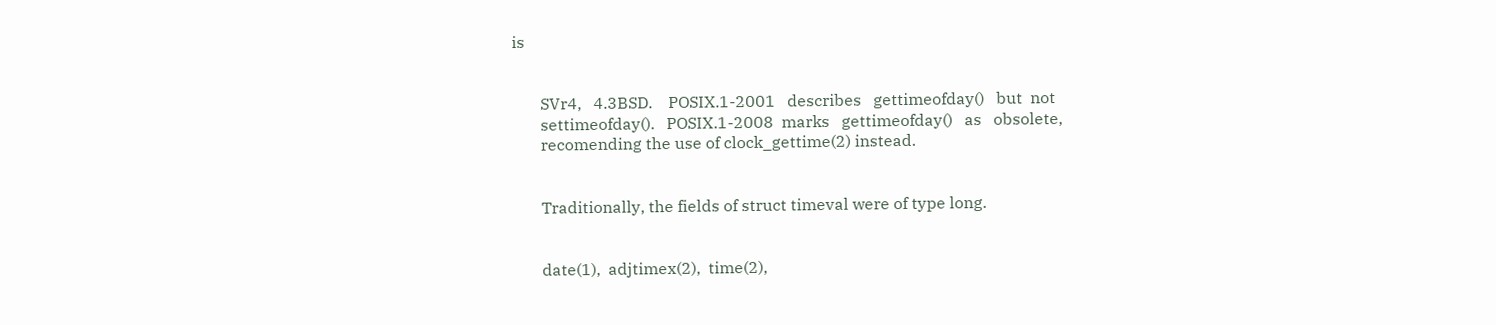is


       SVr4,   4.3BSD.    POSIX.1-2001   describes   gettimeofday()   but  not
       settimeofday().   POSIX.1-2008  marks   gettimeofday()   as   obsolete,
       recomending the use of clock_gettime(2) instead.


       Traditionally, the fields of struct timeval were of type long.


       date(1),  adjtimex(2),  time(2),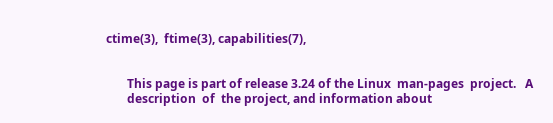ctime(3),  ftime(3), capabilities(7),


       This page is part of release 3.24 of the Linux  man-pages  project.   A
       description  of  the project, and information about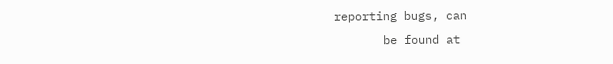reporting bugs, can
       be found at